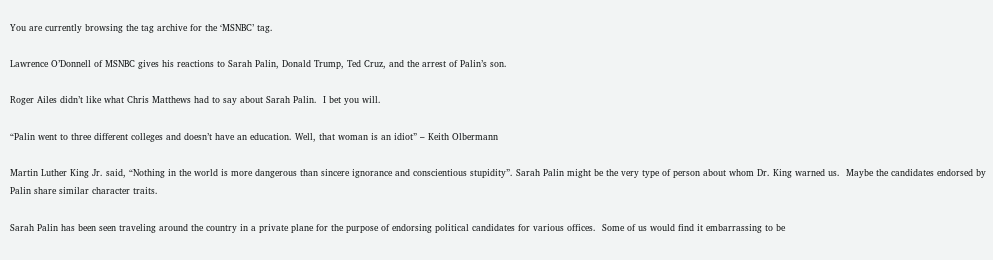You are currently browsing the tag archive for the ‘MSNBC’ tag.

Lawrence O’Donnell of MSNBC gives his reactions to Sarah Palin, Donald Trump, Ted Cruz, and the arrest of Palin’s son.

Roger Ailes didn’t like what Chris Matthews had to say about Sarah Palin.  I bet you will.

“Palin went to three different colleges and doesn’t have an education. Well, that woman is an idiot” – Keith Olbermann

Martin Luther King Jr. said, “Nothing in the world is more dangerous than sincere ignorance and conscientious stupidity”. Sarah Palin might be the very type of person about whom Dr. King warned us.  Maybe the candidates endorsed by Palin share similar character traits.

Sarah Palin has been seen traveling around the country in a private plane for the purpose of endorsing political candidates for various offices.  Some of us would find it embarrassing to be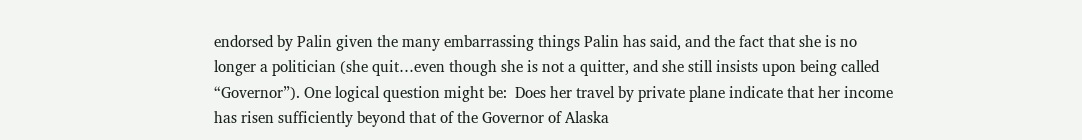endorsed by Palin given the many embarrassing things Palin has said, and the fact that she is no longer a politician (she quit…even though she is not a quitter, and she still insists upon being called “Governor”). One logical question might be:  Does her travel by private plane indicate that her income has risen sufficiently beyond that of the Governor of Alaska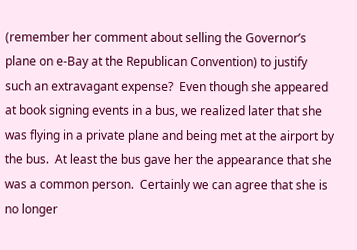(remember her comment about selling the Governor’s plane on e-Bay at the Republican Convention) to justify such an extravagant expense?  Even though she appeared at book signing events in a bus, we realized later that she was flying in a private plane and being met at the airport by the bus.  At least the bus gave her the appearance that she was a common person.  Certainly we can agree that she is no longer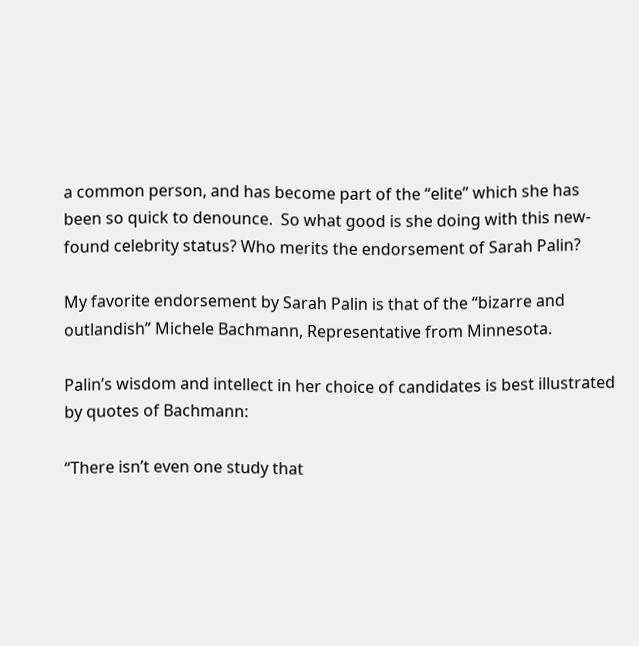a common person, and has become part of the “elite” which she has been so quick to denounce.  So what good is she doing with this new-found celebrity status? Who merits the endorsement of Sarah Palin?

My favorite endorsement by Sarah Palin is that of the “bizarre and outlandish” Michele Bachmann, Representative from Minnesota.

Palin’s wisdom and intellect in her choice of candidates is best illustrated by quotes of Bachmann:

“There isn’t even one study that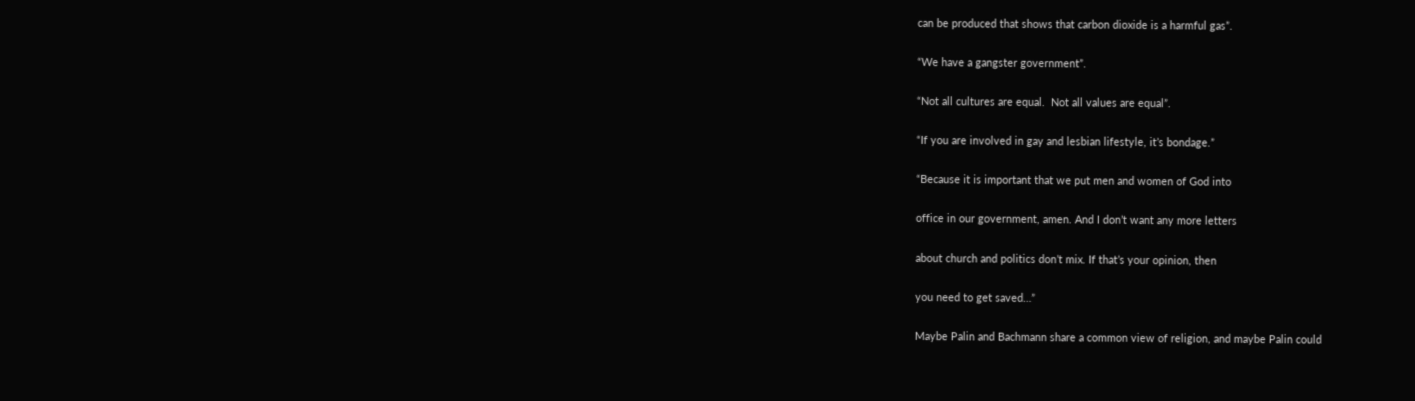can be produced that shows that carbon dioxide is a harmful gas”.

“We have a gangster government”.

“Not all cultures are equal.  Not all values are equal”.

“If you are involved in gay and lesbian lifestyle, it’s bondage.”

“Because it is important that we put men and women of God into

office in our government, amen. And I don’t want any more letters

about church and politics don’t mix. If that’s your opinion, then

you need to get saved…”

Maybe Palin and Bachmann share a common view of religion, and maybe Palin could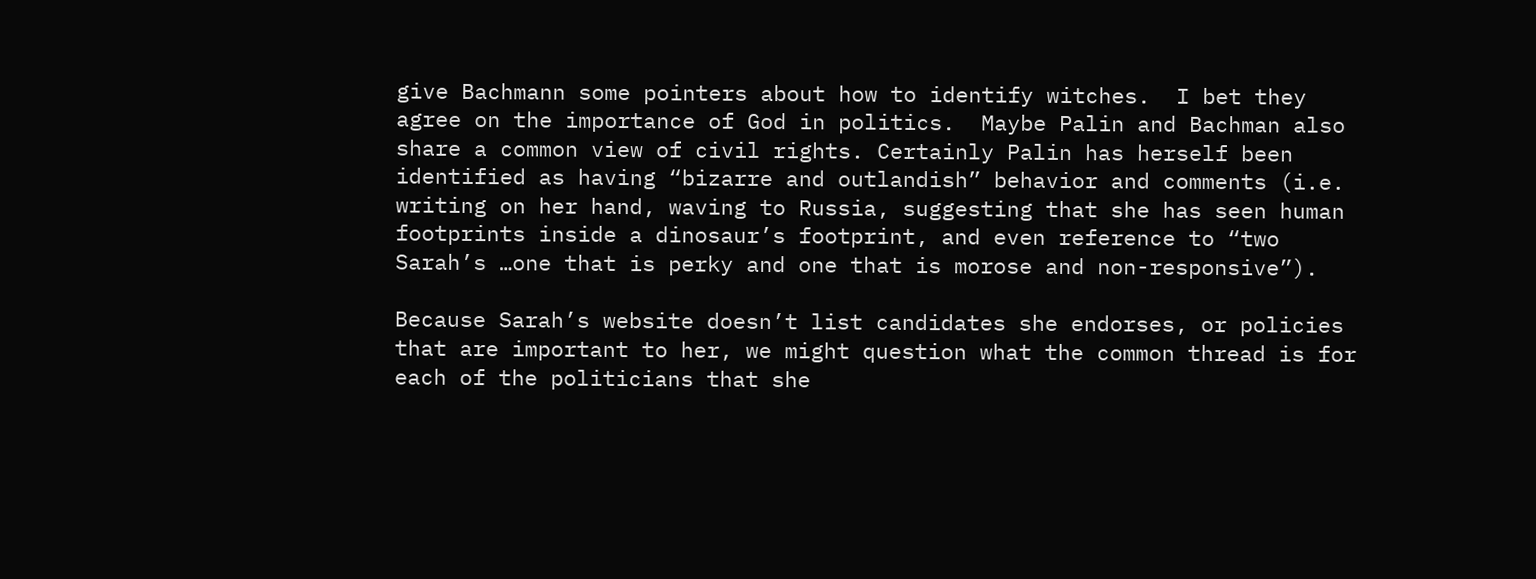give Bachmann some pointers about how to identify witches.  I bet they agree on the importance of God in politics.  Maybe Palin and Bachman also share a common view of civil rights. Certainly Palin has herself been identified as having “bizarre and outlandish” behavior and comments (i.e. writing on her hand, waving to Russia, suggesting that she has seen human footprints inside a dinosaur’s footprint, and even reference to “two Sarah’s …one that is perky and one that is morose and non-responsive”).

Because Sarah’s website doesn’t list candidates she endorses, or policies that are important to her, we might question what the common thread is for each of the politicians that she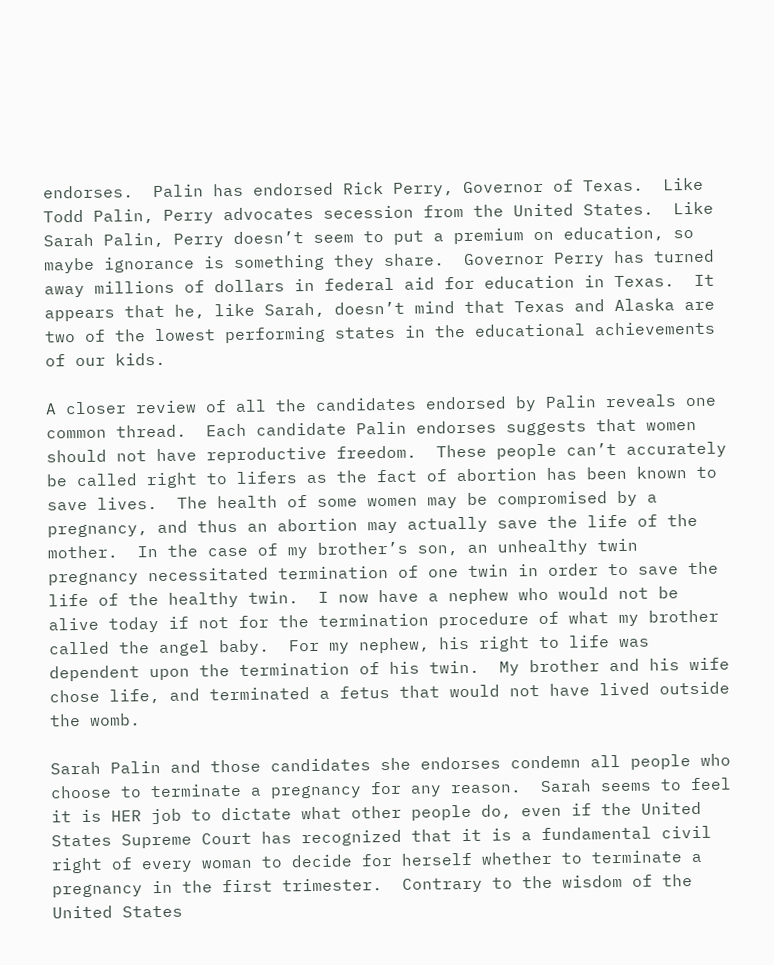endorses.  Palin has endorsed Rick Perry, Governor of Texas.  Like Todd Palin, Perry advocates secession from the United States.  Like Sarah Palin, Perry doesn’t seem to put a premium on education, so maybe ignorance is something they share.  Governor Perry has turned away millions of dollars in federal aid for education in Texas.  It appears that he, like Sarah, doesn’t mind that Texas and Alaska are two of the lowest performing states in the educational achievements of our kids.

A closer review of all the candidates endorsed by Palin reveals one common thread.  Each candidate Palin endorses suggests that women should not have reproductive freedom.  These people can’t accurately be called right to lifers as the fact of abortion has been known to save lives.  The health of some women may be compromised by a pregnancy, and thus an abortion may actually save the life of the mother.  In the case of my brother’s son, an unhealthy twin pregnancy necessitated termination of one twin in order to save the life of the healthy twin.  I now have a nephew who would not be alive today if not for the termination procedure of what my brother called the angel baby.  For my nephew, his right to life was dependent upon the termination of his twin.  My brother and his wife chose life, and terminated a fetus that would not have lived outside the womb.

Sarah Palin and those candidates she endorses condemn all people who choose to terminate a pregnancy for any reason.  Sarah seems to feel it is HER job to dictate what other people do, even if the United States Supreme Court has recognized that it is a fundamental civil right of every woman to decide for herself whether to terminate a pregnancy in the first trimester.  Contrary to the wisdom of the United States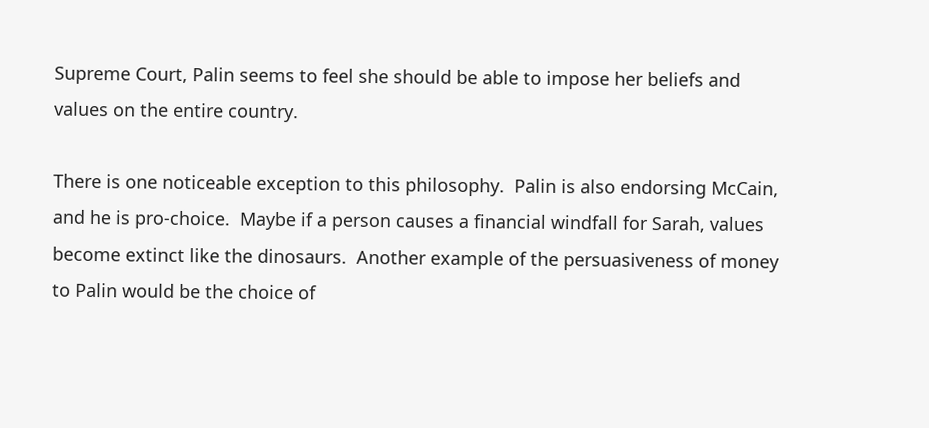Supreme Court, Palin seems to feel she should be able to impose her beliefs and values on the entire country.

There is one noticeable exception to this philosophy.  Palin is also endorsing McCain, and he is pro-choice.  Maybe if a person causes a financial windfall for Sarah, values become extinct like the dinosaurs.  Another example of the persuasiveness of money to Palin would be the choice of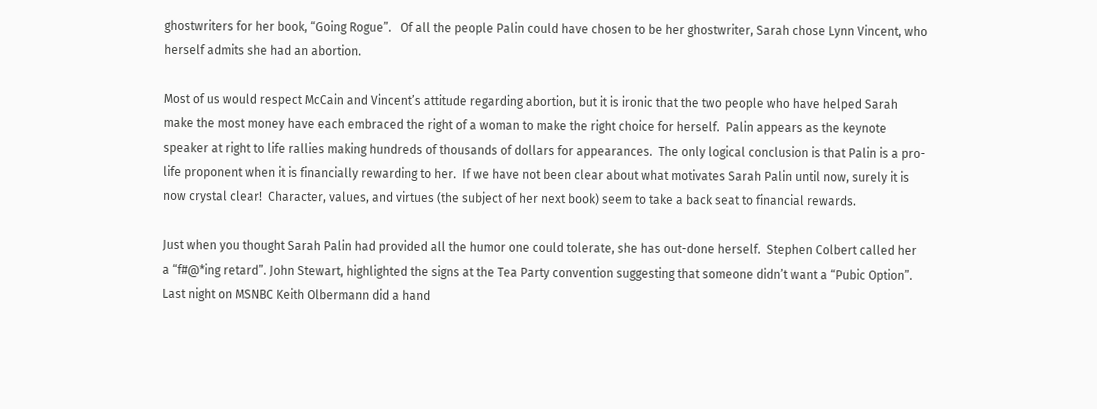ghostwriters for her book, “Going Rogue”.   Of all the people Palin could have chosen to be her ghostwriter, Sarah chose Lynn Vincent, who herself admits she had an abortion.

Most of us would respect McCain and Vincent’s attitude regarding abortion, but it is ironic that the two people who have helped Sarah make the most money have each embraced the right of a woman to make the right choice for herself.  Palin appears as the keynote speaker at right to life rallies making hundreds of thousands of dollars for appearances.  The only logical conclusion is that Palin is a pro-life proponent when it is financially rewarding to her.  If we have not been clear about what motivates Sarah Palin until now, surely it is now crystal clear!  Character, values, and virtues (the subject of her next book) seem to take a back seat to financial rewards.

Just when you thought Sarah Palin had provided all the humor one could tolerate, she has out-done herself.  Stephen Colbert called her a “f#@*ing retard”. John Stewart, highlighted the signs at the Tea Party convention suggesting that someone didn’t want a “Pubic Option”.  Last night on MSNBC Keith Olbermann did a hand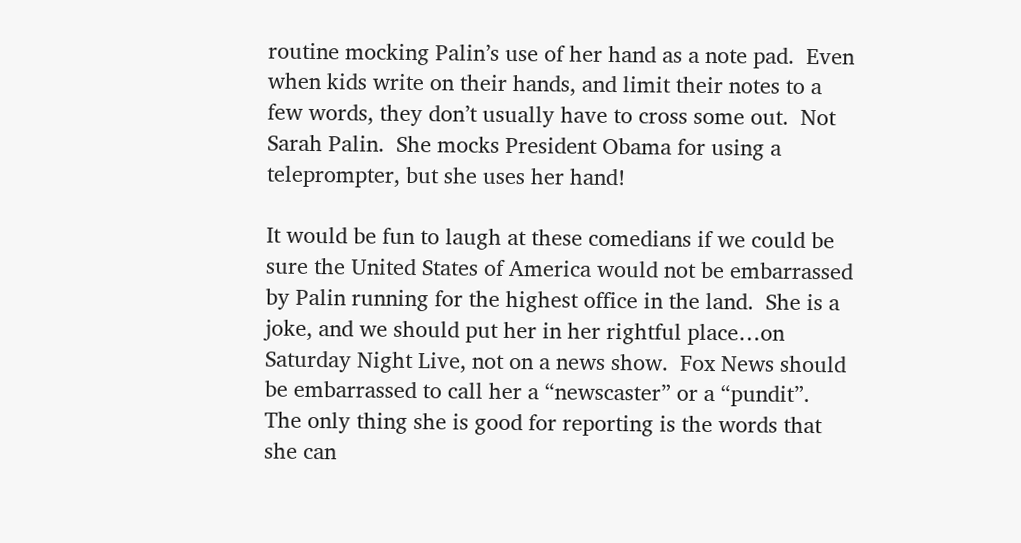routine mocking Palin’s use of her hand as a note pad.  Even when kids write on their hands, and limit their notes to a few words, they don’t usually have to cross some out.  Not Sarah Palin.  She mocks President Obama for using a teleprompter, but she uses her hand!

It would be fun to laugh at these comedians if we could be sure the United States of America would not be embarrassed by Palin running for the highest office in the land.  She is a joke, and we should put her in her rightful place…on Saturday Night Live, not on a news show.  Fox News should be embarrassed to call her a “newscaster” or a “pundit”.  The only thing she is good for reporting is the words that she can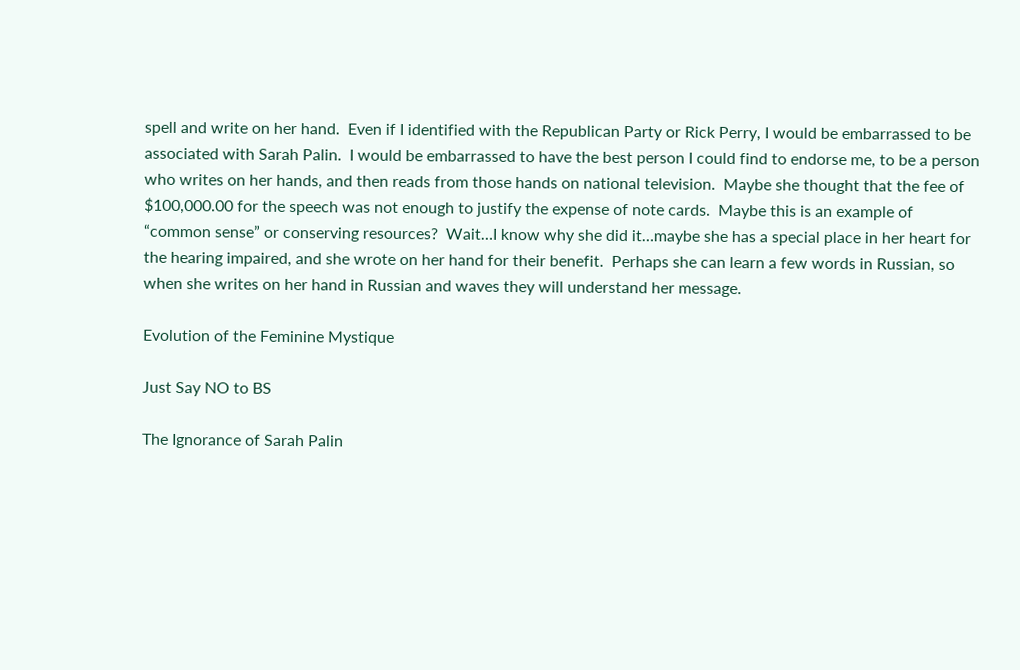spell and write on her hand.  Even if I identified with the Republican Party or Rick Perry, I would be embarrassed to be associated with Sarah Palin.  I would be embarrassed to have the best person I could find to endorse me, to be a person who writes on her hands, and then reads from those hands on national television.  Maybe she thought that the fee of $100,000.00 for the speech was not enough to justify the expense of note cards.  Maybe this is an example of “common sense” or conserving resources?  Wait…I know why she did it…maybe she has a special place in her heart for the hearing impaired, and she wrote on her hand for their benefit.  Perhaps she can learn a few words in Russian, so when she writes on her hand in Russian and waves they will understand her message.

Evolution of the Feminine Mystique

Just Say NO to BS

The Ignorance of Sarah Palin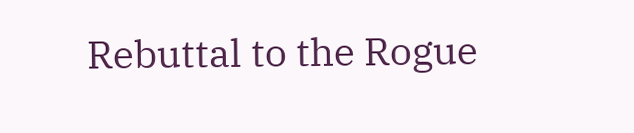Rebuttal to the Rogue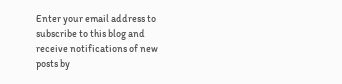Enter your email address to subscribe to this blog and receive notifications of new posts by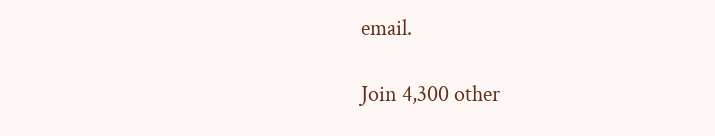email.

Join 4,300 other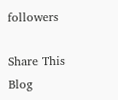followers

Share This Blog